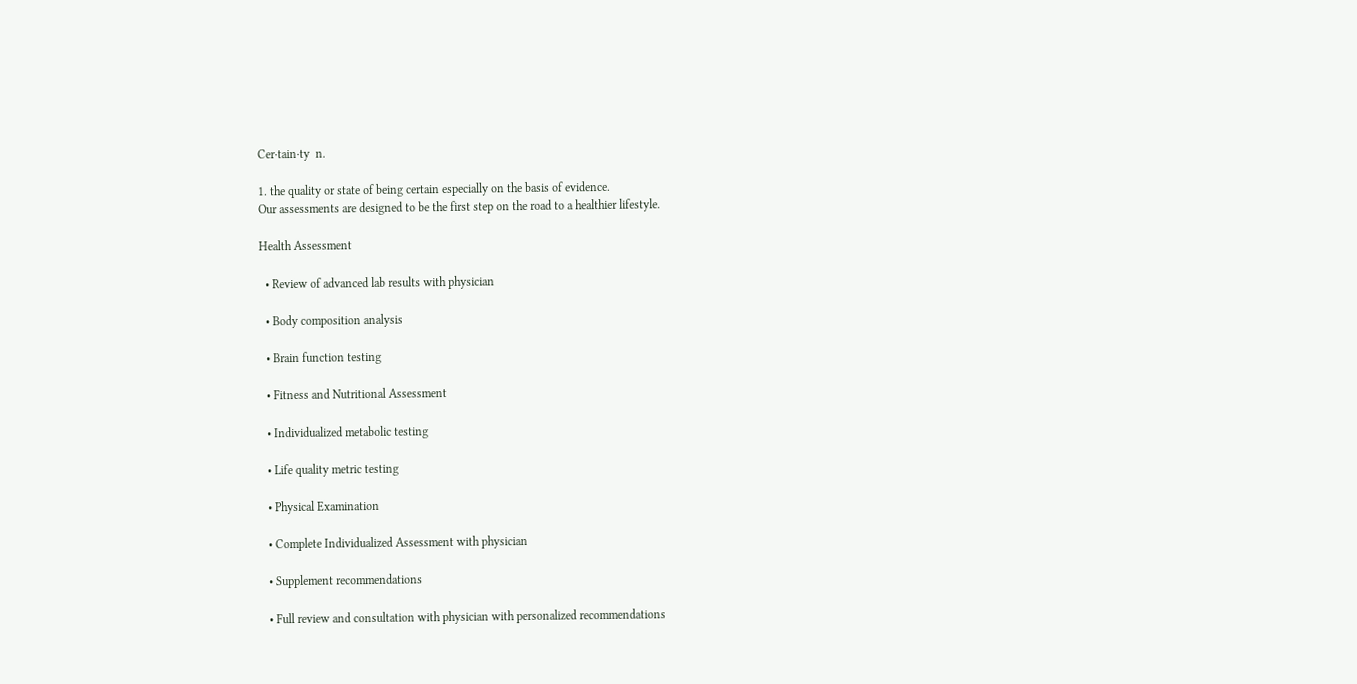Cer·tain·ty  n.

1. the quality or state of being certain especially on the basis of evidence.
Our assessments are designed to be the first step on the road to a healthier lifestyle.

Health Assessment

  • Review of advanced lab results with physician

  • Body composition analysis

  • Brain function testing

  • Fitness and Nutritional Assessment

  • Individualized metabolic testing

  • Life quality metric testing

  • Physical Examination

  • Complete Individualized Assessment with physician

  • Supplement recommendations

  • Full review and consultation with physician with personalized recommendations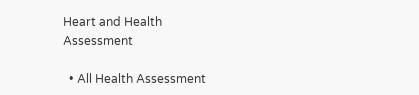Heart and Health Assessment

  • All Health Assessment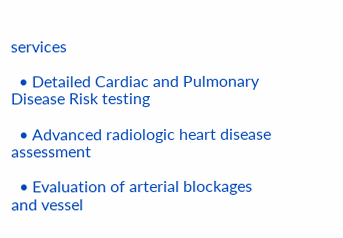services

  • Detailed Cardiac and Pulmonary Disease Risk testing

  • Advanced radiologic heart disease assessment

  • Evaluation of arterial blockages and vessel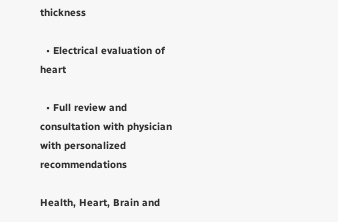thickness

  • Electrical evaluation of heart

  • Full review and consultation with physician with personalized recommendations

Health, Heart, Brain and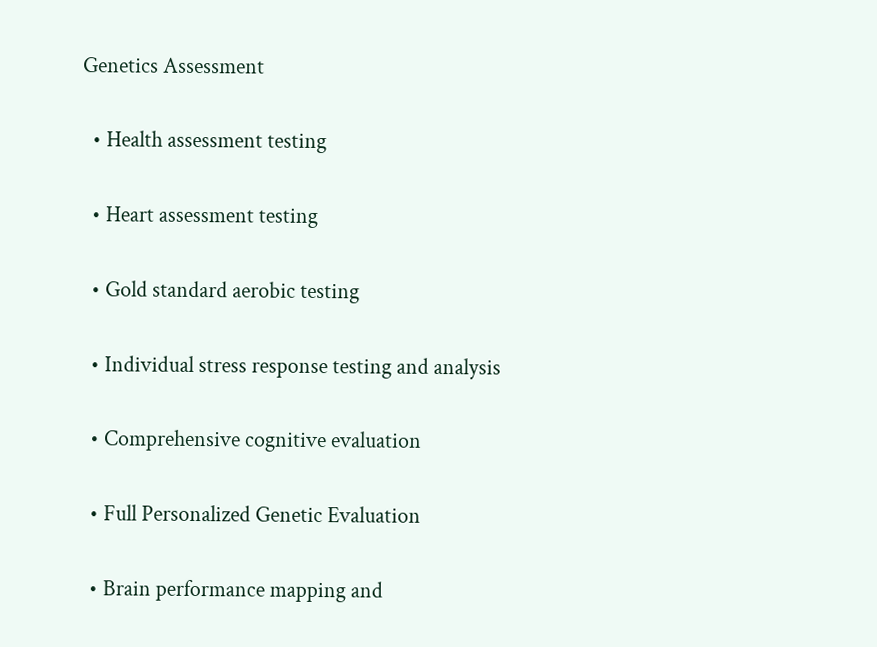Genetics Assessment

  • Health assessment testing

  • Heart assessment testing

  • Gold standard aerobic testing

  • Individual stress response testing and analysis

  • Comprehensive cognitive evaluation

  • Full Personalized Genetic Evaluation

  • Brain performance mapping and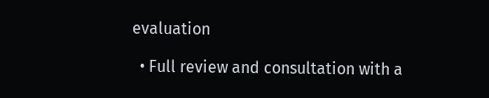evaluation

  • Full review and consultation with a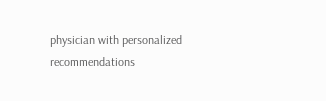physician with personalized recommendations